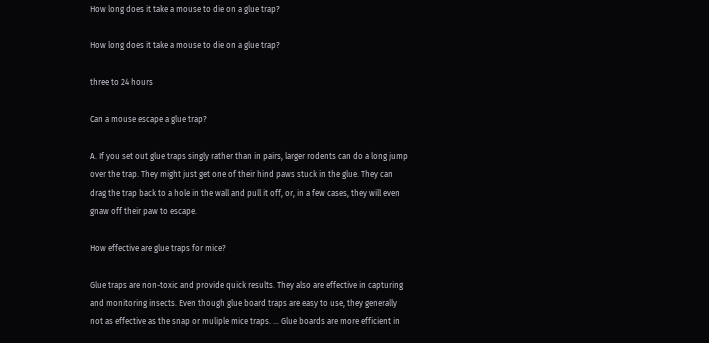How long does it take a mouse to die on a glue trap?

How long does it take a mouse to die on a glue trap?

three to 24 hours

Can a mouse escape a glue trap?

A. If you set out glue traps singly rather than in pairs, larger rodents can do a long jump over the trap. They might just get one of their hind paws stuck in the glue. They can drag the trap back to a hole in the wall and pull it off, or, in a few cases, they will even gnaw off their paw to escape.

How effective are glue traps for mice?

Glue traps are non-toxic and provide quick results. They also are effective in capturing and monitoring insects. Even though glue board traps are easy to use, they generally not as effective as the snap or muliple mice traps. ... Glue boards are more efficient in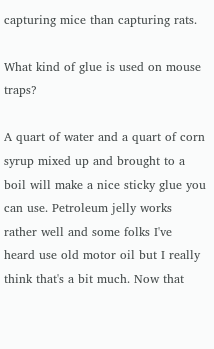capturing mice than capturing rats.

What kind of glue is used on mouse traps?

A quart of water and a quart of corn syrup mixed up and brought to a boil will make a nice sticky glue you can use. Petroleum jelly works rather well and some folks I've heard use old motor oil but I really think that's a bit much. Now that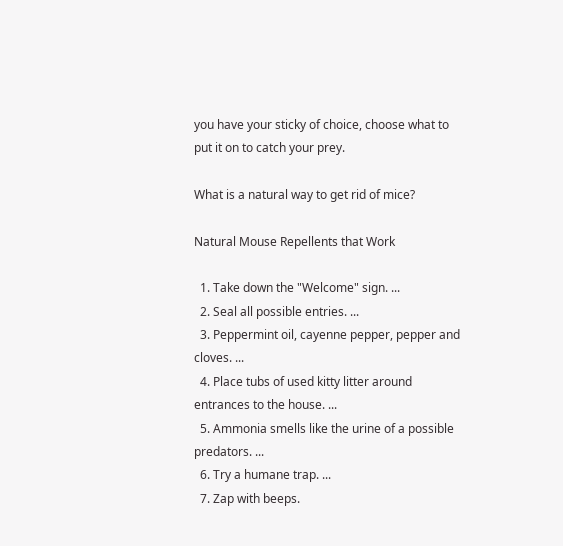you have your sticky of choice, choose what to put it on to catch your prey.

What is a natural way to get rid of mice?

Natural Mouse Repellents that Work

  1. Take down the "Welcome" sign. ...
  2. Seal all possible entries. ...
  3. Peppermint oil, cayenne pepper, pepper and cloves. ...
  4. Place tubs of used kitty litter around entrances to the house. ...
  5. Ammonia smells like the urine of a possible predators. ...
  6. Try a humane trap. ...
  7. Zap with beeps.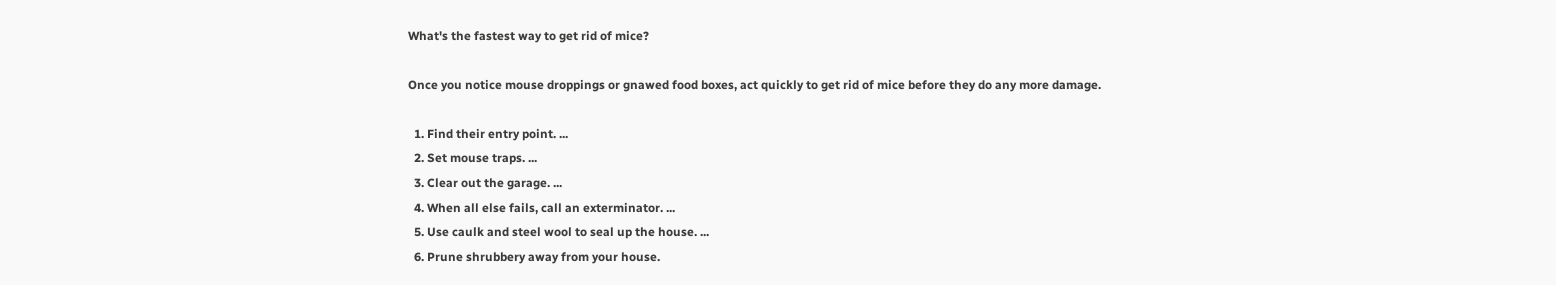What's the fastest way to get rid of mice?

Once you notice mouse droppings or gnawed food boxes, act quickly to get rid of mice before they do any more damage.

  1. Find their entry point. ...
  2. Set mouse traps. ...
  3. Clear out the garage. ...
  4. When all else fails, call an exterminator. ...
  5. Use caulk and steel wool to seal up the house. ...
  6. Prune shrubbery away from your house.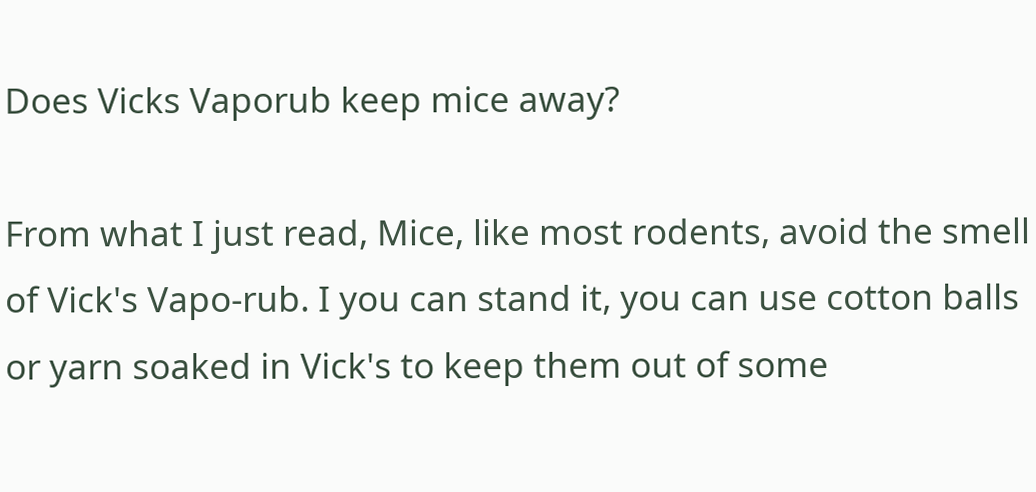Does Vicks Vaporub keep mice away?

From what I just read, Mice, like most rodents, avoid the smell of Vick's Vapo-rub. I you can stand it, you can use cotton balls or yarn soaked in Vick's to keep them out of some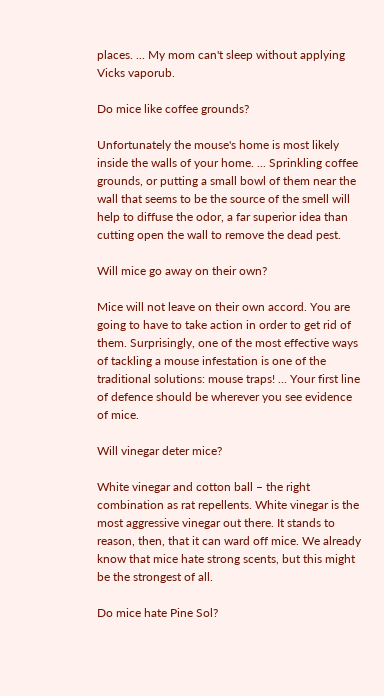places. ... My mom can't sleep without applying Vicks vaporub.

Do mice like coffee grounds?

Unfortunately the mouse's home is most likely inside the walls of your home. ... Sprinkling coffee grounds, or putting a small bowl of them near the wall that seems to be the source of the smell will help to diffuse the odor, a far superior idea than cutting open the wall to remove the dead pest.

Will mice go away on their own?

Mice will not leave on their own accord. You are going to have to take action in order to get rid of them. Surprisingly, one of the most effective ways of tackling a mouse infestation is one of the traditional solutions: mouse traps! ... Your first line of defence should be wherever you see evidence of mice.

Will vinegar deter mice?

White vinegar and cotton ball – the right combination as rat repellents. White vinegar is the most aggressive vinegar out there. It stands to reason, then, that it can ward off mice. We already know that mice hate strong scents, but this might be the strongest of all.

Do mice hate Pine Sol?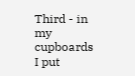Third - in my cupboards I put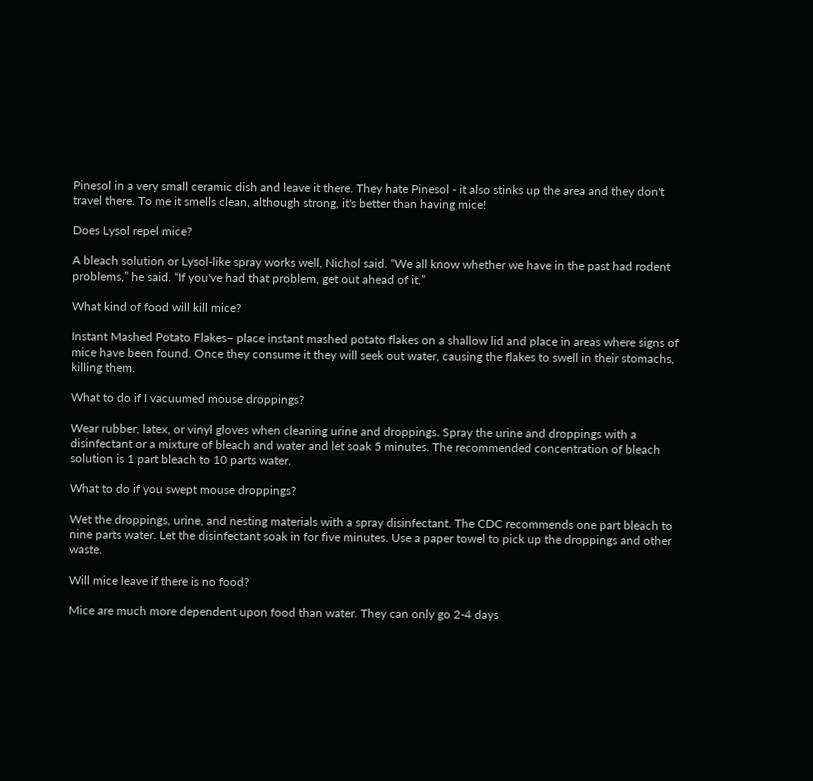Pinesol in a very small ceramic dish and leave it there. They hate Pinesol - it also stinks up the area and they don't travel there. To me it smells clean, although strong, it's better than having mice!

Does Lysol repel mice?

A bleach solution or Lysol-like spray works well, Nichol said. “We all know whether we have in the past had rodent problems,” he said. “If you've had that problem, get out ahead of it.”

What kind of food will kill mice?

Instant Mashed Potato Flakes– place instant mashed potato flakes on a shallow lid and place in areas where signs of mice have been found. Once they consume it they will seek out water, causing the flakes to swell in their stomachs, killing them.

What to do if I vacuumed mouse droppings?

Wear rubber, latex, or vinyl gloves when cleaning urine and droppings. Spray the urine and droppings with a disinfectant or a mixture of bleach and water and let soak 5 minutes. The recommended concentration of bleach solution is 1 part bleach to 10 parts water.

What to do if you swept mouse droppings?

Wet the droppings, urine, and nesting materials with a spray disinfectant. The CDC recommends one part bleach to nine parts water. Let the disinfectant soak in for five minutes. Use a paper towel to pick up the droppings and other waste.

Will mice leave if there is no food?

Mice are much more dependent upon food than water. They can only go 2-4 days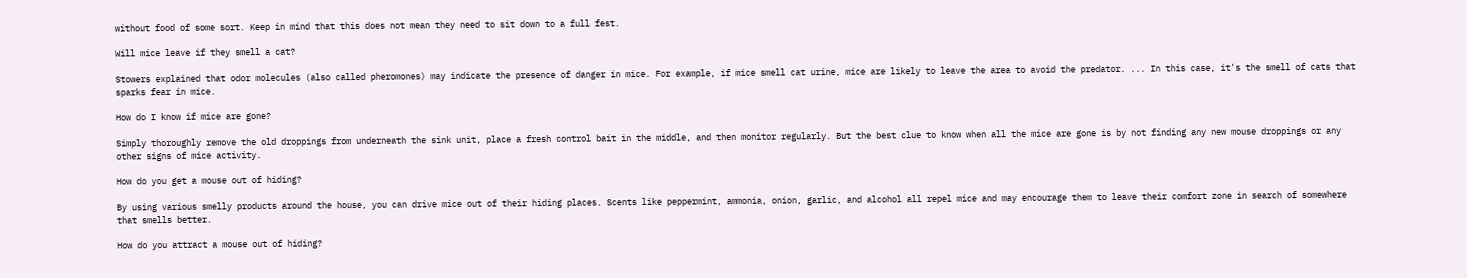without food of some sort. Keep in mind that this does not mean they need to sit down to a full fest.

Will mice leave if they smell a cat?

Stowers explained that odor molecules (also called pheromones) may indicate the presence of danger in mice. For example, if mice smell cat urine, mice are likely to leave the area to avoid the predator. ... In this case, it's the smell of cats that sparks fear in mice.

How do I know if mice are gone?

Simply thoroughly remove the old droppings from underneath the sink unit, place a fresh control bait in the middle, and then monitor regularly. But the best clue to know when all the mice are gone is by not finding any new mouse droppings or any other signs of mice activity.

How do you get a mouse out of hiding?

By using various smelly products around the house, you can drive mice out of their hiding places. Scents like peppermint, ammonia, onion, garlic, and alcohol all repel mice and may encourage them to leave their comfort zone in search of somewhere that smells better.

How do you attract a mouse out of hiding?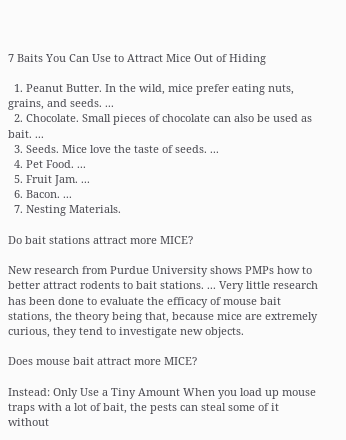7 Baits You Can Use to Attract Mice Out of Hiding

  1. Peanut Butter. In the wild, mice prefer eating nuts, grains, and seeds. ...
  2. Chocolate. Small pieces of chocolate can also be used as bait. ...
  3. Seeds. Mice love the taste of seeds. ...
  4. Pet Food. ...
  5. Fruit Jam. ...
  6. Bacon. ...
  7. Nesting Materials.

Do bait stations attract more MICE?

New research from Purdue University shows PMPs how to better attract rodents to bait stations. ... Very little research has been done to evaluate the efficacy of mouse bait stations, the theory being that, because mice are extremely curious, they tend to investigate new objects.

Does mouse bait attract more MICE?

Instead: Only Use a Tiny Amount When you load up mouse traps with a lot of bait, the pests can steal some of it without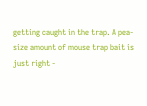getting caught in the trap. A pea-size amount of mouse trap bait is just right -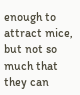enough to attract mice, but not so much that they can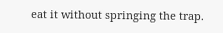eat it without springing the trap.